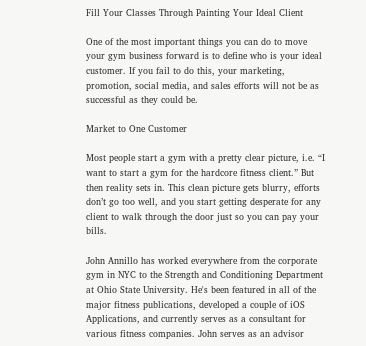Fill Your Classes Through Painting Your Ideal Client

One of the most important things you can do to move your gym business forward is to define who is your ideal customer. If you fail to do this, your marketing, promotion, social media, and sales efforts will not be as successful as they could be.

Market to One Customer

Most people start a gym with a pretty clear picture, i.e. “I want to start a gym for the hardcore fitness client.” But then reality sets in. This clean picture gets blurry, efforts don’t go too well, and you start getting desperate for any client to walk through the door just so you can pay your bills.

John Annillo has worked everywhere from the corporate gym in NYC to the Strength and Conditioning Department at Ohio State University. He's been featured in all of the major fitness publications, developed a couple of iOS Applications, and currently serves as a consultant for various fitness companies. John serves as an advisor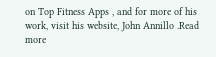on Top Fitness Apps , and for more of his work, visit his website, John Annillo .Read more